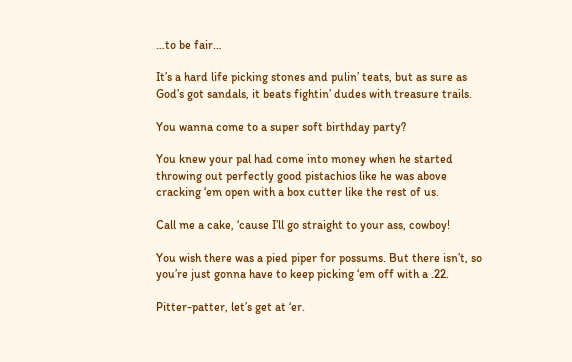…to be fair…

It’s a hard life picking stones and pulin’ teats, but as sure as God’s got sandals, it beats fightin’ dudes with treasure trails.

You wanna come to a super soft birthday party?

You knew your pal had come into money when he started throwing out perfectly good pistachios like he was above cracking ‘em open with a box cutter like the rest of us.

Call me a cake, ‘cause I’ll go straight to your ass, cowboy!

You wish there was a pied piper for possums. But there isn’t, so you’re just gonna have to keep picking ‘em off with a .22.

Pitter-patter, let’s get at ‘er.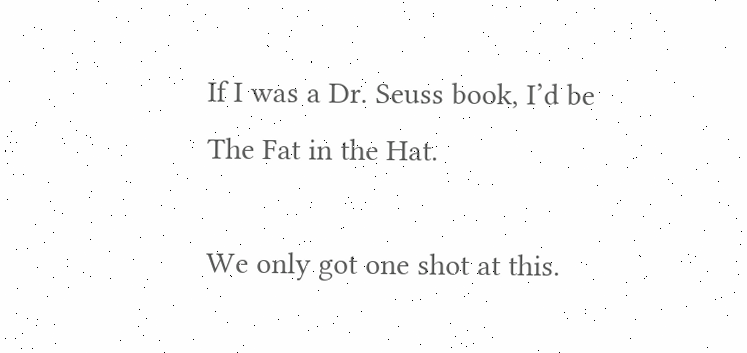If I was a Dr. Seuss book, I’d be The Fat in the Hat.

We only got one shot at this.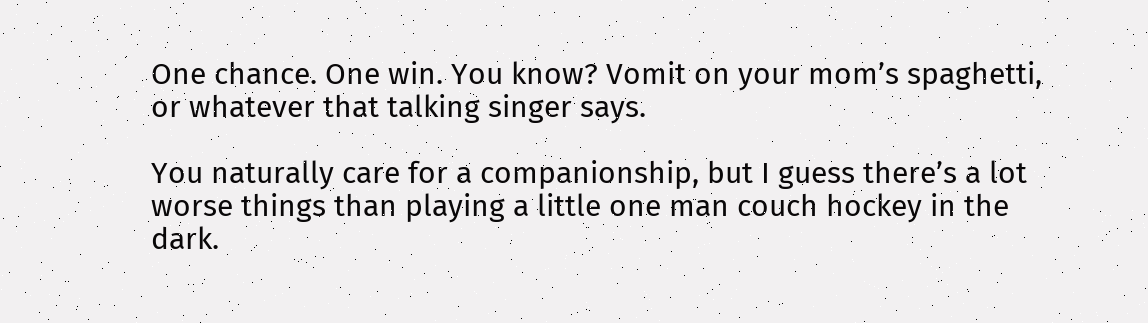One chance. One win. You know? Vomit on your mom’s spaghetti, or whatever that talking singer says.

You naturally care for a companionship, but I guess there’s a lot worse things than playing a little one man couch hockey in the dark.